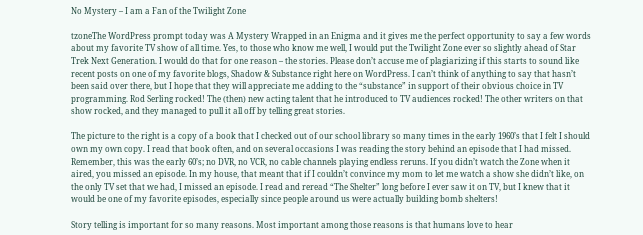No Mystery – I am a Fan of the Twilight Zone

tzoneThe WordPress prompt today was A Mystery Wrapped in an Enigma and it gives me the perfect opportunity to say a few words about my favorite TV show of all time. Yes, to those who know me well, I would put the Twilight Zone ever so slightly ahead of Star Trek Next Generation. I would do that for one reason – the stories. Please don’t accuse me of plagiarizing if this starts to sound like recent posts on one of my favorite blogs, Shadow & Substance right here on WordPress. I can’t think of anything to say that hasn’t been said over there, but I hope that they will appreciate me adding to the “substance” in support of their obvious choice in TV programming. Rod Serling rocked! The (then) new acting talent that he introduced to TV audiences rocked! The other writers on that show rocked, and they managed to pull it all off by telling great stories.

The picture to the right is a copy of a book that I checked out of our school library so many times in the early 1960’s that I felt I should own my own copy. I read that book often, and on several occasions I was reading the story behind an episode that I had missed. Remember, this was the early 60’s; no DVR, no VCR, no cable channels playing endless reruns. If you didn’t watch the Zone when it aired, you missed an episode. In my house, that meant that if I couldn’t convince my mom to let me watch a show she didn’t like, on the only TV set that we had, I missed an episode. I read and reread “The Shelter” long before I ever saw it on TV, but I knew that it would be one of my favorite episodes, especially since people around us were actually building bomb shelters!

Story telling is important for so many reasons. Most important among those reasons is that humans love to hear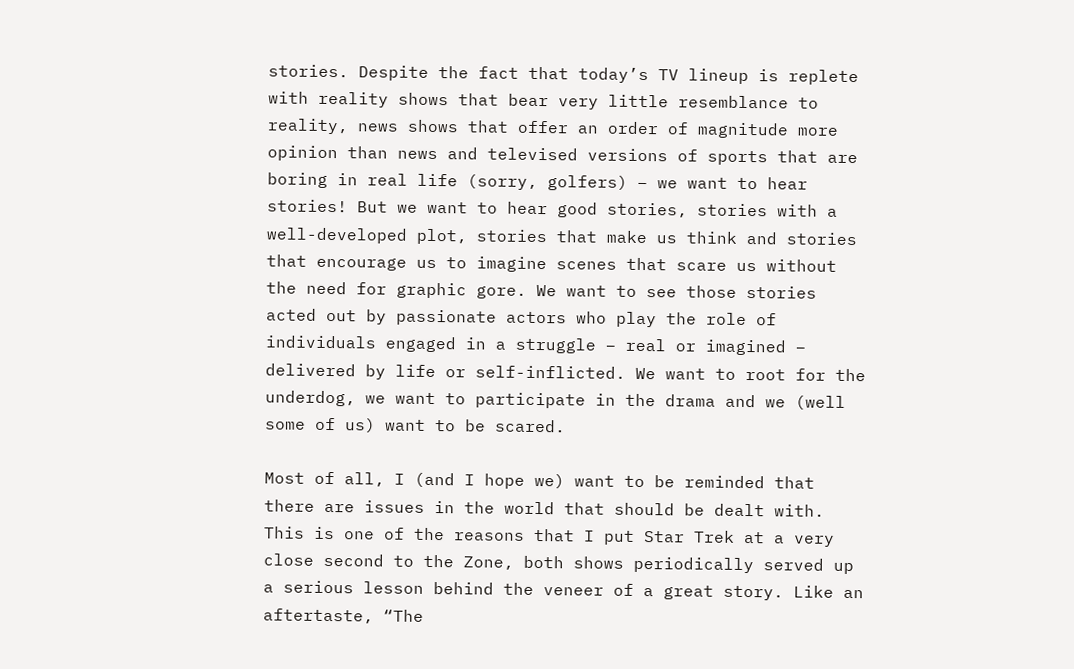stories. Despite the fact that today’s TV lineup is replete with reality shows that bear very little resemblance to reality, news shows that offer an order of magnitude more opinion than news and televised versions of sports that are boring in real life (sorry, golfers) – we want to hear stories! But we want to hear good stories, stories with a well-developed plot, stories that make us think and stories that encourage us to imagine scenes that scare us without the need for graphic gore. We want to see those stories acted out by passionate actors who play the role of individuals engaged in a struggle – real or imagined – delivered by life or self-inflicted. We want to root for the underdog, we want to participate in the drama and we (well some of us) want to be scared.

Most of all, I (and I hope we) want to be reminded that there are issues in the world that should be dealt with. This is one of the reasons that I put Star Trek at a very close second to the Zone, both shows periodically served up a serious lesson behind the veneer of a great story. Like an aftertaste, “The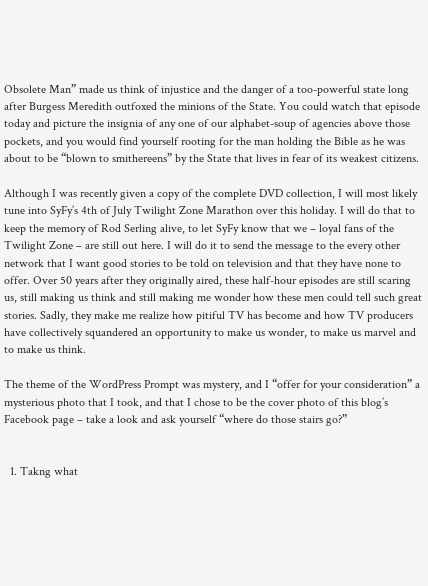Obsolete Man” made us think of injustice and the danger of a too-powerful state long after Burgess Meredith outfoxed the minions of the State. You could watch that episode today and picture the insignia of any one of our alphabet-soup of agencies above those pockets, and you would find yourself rooting for the man holding the Bible as he was about to be “blown to smithereens” by the State that lives in fear of its weakest citizens.

Although I was recently given a copy of the complete DVD collection, I will most likely tune into SyFy’s 4th of July Twilight Zone Marathon over this holiday. I will do that to keep the memory of Rod Serling alive, to let SyFy know that we – loyal fans of the Twilight Zone – are still out here. I will do it to send the message to the every other network that I want good stories to be told on television and that they have none to offer. Over 50 years after they originally aired, these half-hour episodes are still scaring us, still making us think and still making me wonder how these men could tell such great stories. Sadly, they make me realize how pitiful TV has become and how TV producers have collectively squandered an opportunity to make us wonder, to make us marvel and to make us think.

The theme of the WordPress Prompt was mystery, and I “offer for your consideration” a mysterious photo that I took, and that I chose to be the cover photo of this blog’s Facebook page – take a look and ask yourself “where do those stairs go?”


  1. Takng what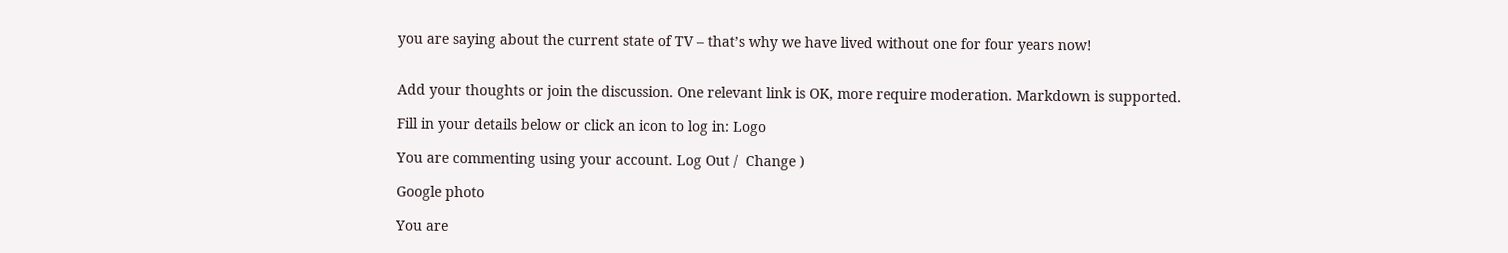you are saying about the current state of TV – that’s why we have lived without one for four years now!


Add your thoughts or join the discussion. One relevant link is OK, more require moderation. Markdown is supported.

Fill in your details below or click an icon to log in: Logo

You are commenting using your account. Log Out /  Change )

Google photo

You are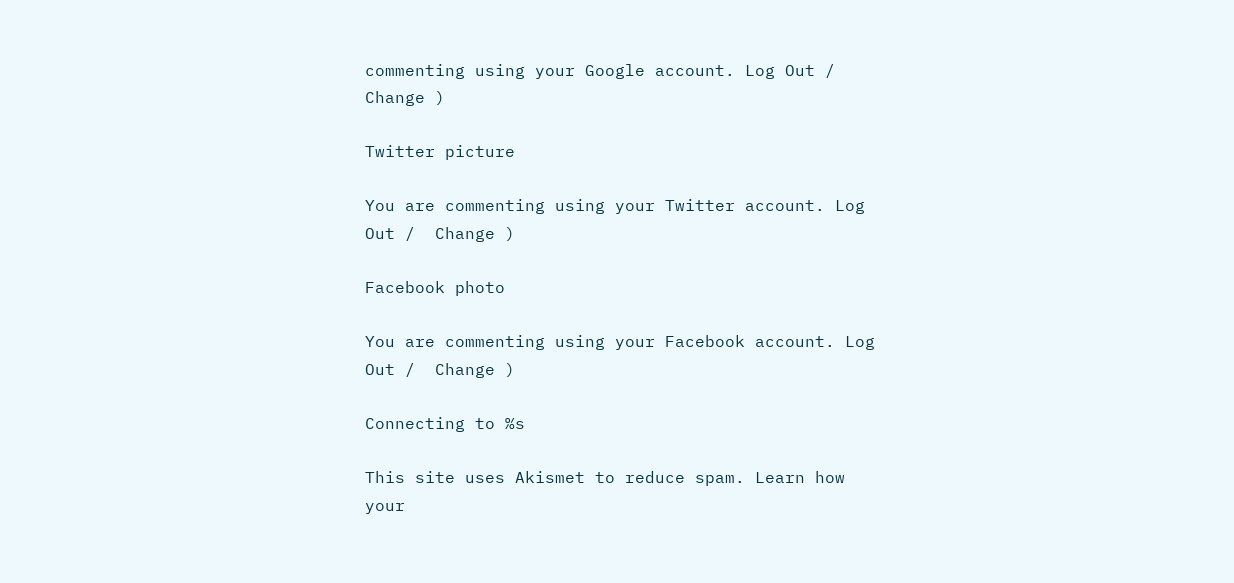commenting using your Google account. Log Out /  Change )

Twitter picture

You are commenting using your Twitter account. Log Out /  Change )

Facebook photo

You are commenting using your Facebook account. Log Out /  Change )

Connecting to %s

This site uses Akismet to reduce spam. Learn how your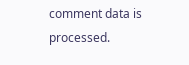comment data is processed.